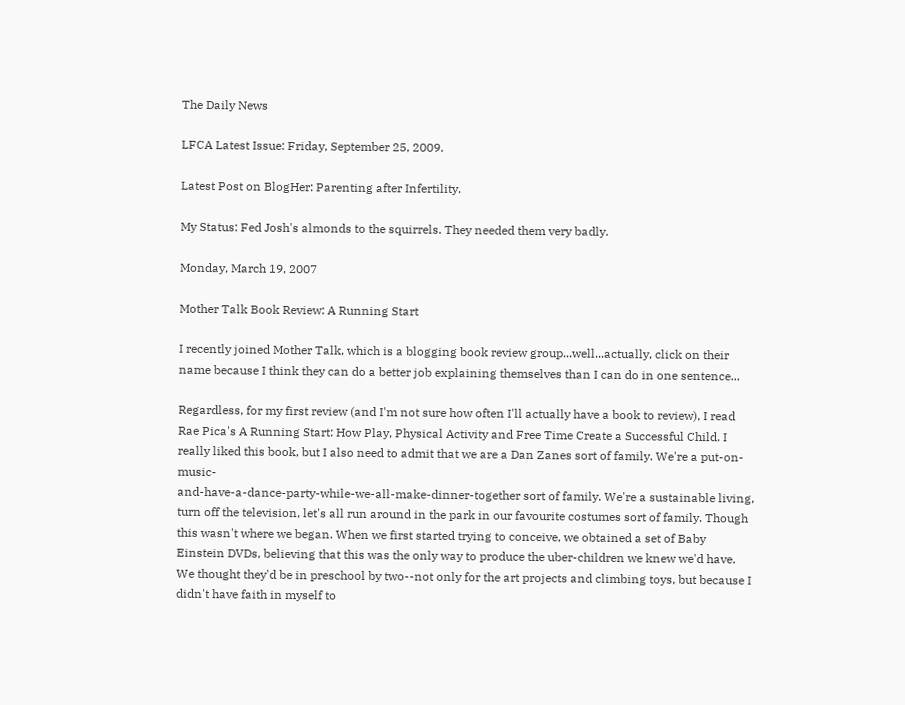The Daily News

LFCA Latest Issue: Friday, September 25, 2009.

Latest Post on BlogHer: Parenting after Infertility.

My Status: Fed Josh's almonds to the squirrels. They needed them very badly.

Monday, March 19, 2007

Mother Talk Book Review: A Running Start

I recently joined Mother Talk, which is a blogging book review group...well...actually, click on their name because I think they can do a better job explaining themselves than I can do in one sentence...

Regardless, for my first review (and I'm not sure how often I'll actually have a book to review), I read Rae Pica's A Running Start: How Play, Physical Activity and Free Time Create a Successful Child. I really liked this book, but I also need to admit that we are a Dan Zanes sort of family. We're a put-on-music-
and-have-a-dance-party-while-we-all-make-dinner-together sort of family. We're a sustainable living, turn off the television, let's all run around in the park in our favourite costumes sort of family. Though this wasn't where we began. When we first started trying to conceive, we obtained a set of Baby Einstein DVDs, believing that this was the only way to produce the uber-children we knew we'd have. We thought they'd be in preschool by two--not only for the art projects and climbing toys, but because I didn't have faith in myself to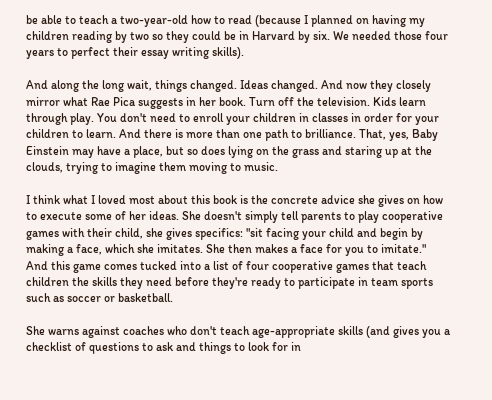be able to teach a two-year-old how to read (because I planned on having my children reading by two so they could be in Harvard by six. We needed those four years to perfect their essay writing skills).

And along the long wait, things changed. Ideas changed. And now they closely mirror what Rae Pica suggests in her book. Turn off the television. Kids learn through play. You don't need to enroll your children in classes in order for your children to learn. And there is more than one path to brilliance. That, yes, Baby Einstein may have a place, but so does lying on the grass and staring up at the clouds, trying to imagine them moving to music.

I think what I loved most about this book is the concrete advice she gives on how to execute some of her ideas. She doesn't simply tell parents to play cooperative games with their child, she gives specifics: "sit facing your child and begin by making a face, which she imitates. She then makes a face for you to imitate." And this game comes tucked into a list of four cooperative games that teach children the skills they need before they're ready to participate in team sports such as soccer or basketball.

She warns against coaches who don't teach age-appropriate skills (and gives you a checklist of questions to ask and things to look for in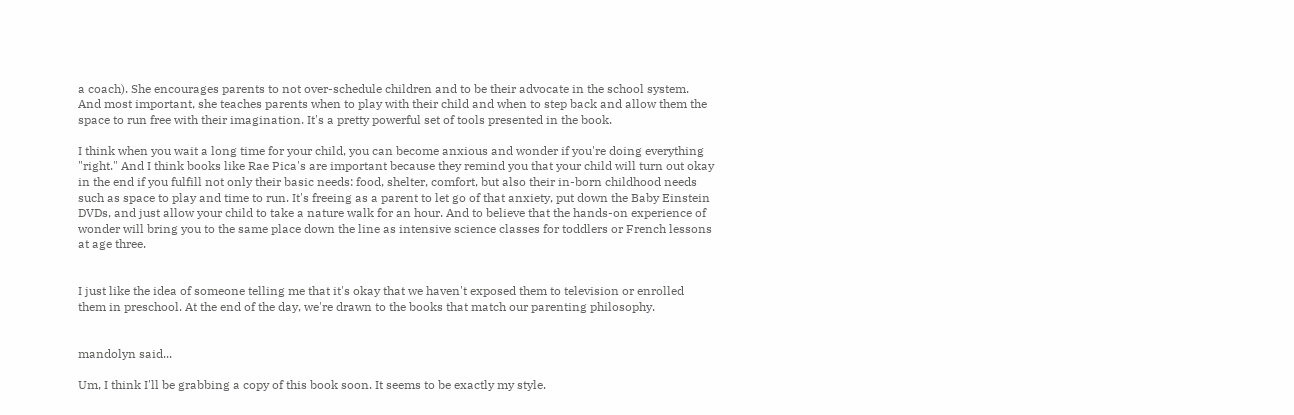a coach). She encourages parents to not over-schedule children and to be their advocate in the school system. And most important, she teaches parents when to play with their child and when to step back and allow them the space to run free with their imagination. It's a pretty powerful set of tools presented in the book.

I think when you wait a long time for your child, you can become anxious and wonder if you're doing everything "right." And I think books like Rae Pica's are important because they remind you that your child will turn out okay in the end if you fulfill not only their basic needs: food, shelter, comfort, but also their in-born childhood needs such as space to play and time to run. It's freeing as a parent to let go of that anxiety, put down the Baby Einstein DVDs, and just allow your child to take a nature walk for an hour. And to believe that the hands-on experience of wonder will bring you to the same place down the line as intensive science classes for toddlers or French lessons at age three.


I just like the idea of someone telling me that it's okay that we haven't exposed them to television or enrolled them in preschool. At the end of the day, we're drawn to the books that match our parenting philosophy.


mandolyn said...

Um, I think I'll be grabbing a copy of this book soon. It seems to be exactly my style.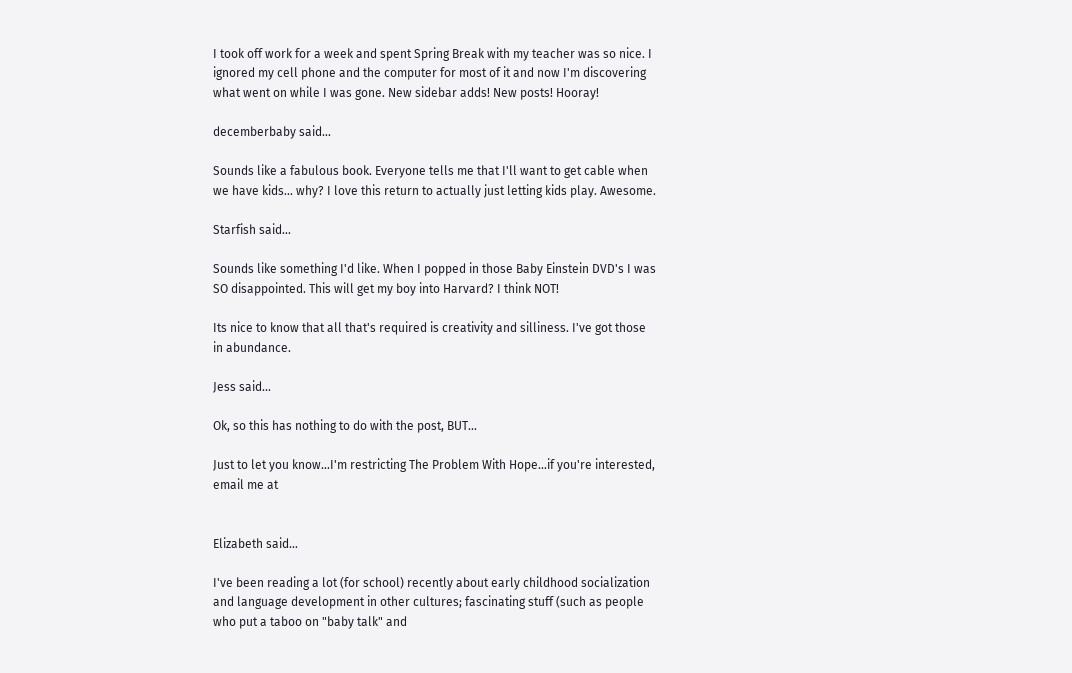I took off work for a week and spent Spring Break with my teacher was so nice. I ignored my cell phone and the computer for most of it and now I'm discovering what went on while I was gone. New sidebar adds! New posts! Hooray!

decemberbaby said...

Sounds like a fabulous book. Everyone tells me that I'll want to get cable when we have kids... why? I love this return to actually just letting kids play. Awesome.

Starfish said...

Sounds like something I'd like. When I popped in those Baby Einstein DVD's I was SO disappointed. This will get my boy into Harvard? I think NOT!

Its nice to know that all that's required is creativity and silliness. I've got those in abundance.

Jess said...

Ok, so this has nothing to do with the post, BUT...

Just to let you know...I'm restricting The Problem With Hope...if you're interested, email me at


Elizabeth said...

I've been reading a lot (for school) recently about early childhood socialization and language development in other cultures; fascinating stuff (such as people who put a taboo on "baby talk" and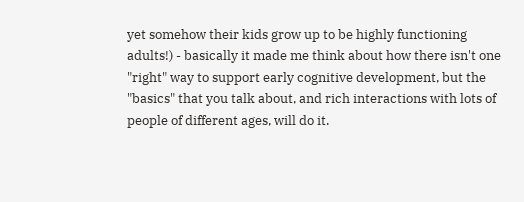yet somehow their kids grow up to be highly functioning adults!) - basically it made me think about how there isn't one "right" way to support early cognitive development, but the "basics" that you talk about, and rich interactions with lots of people of different ages, will do it.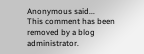Anonymous said...
This comment has been removed by a blog administrator.